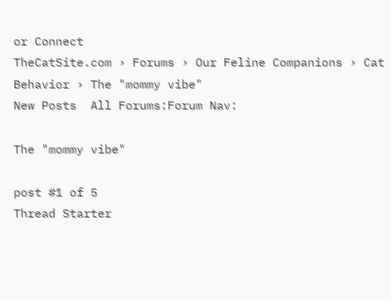or Connect
TheCatSite.com › Forums › Our Feline Companions › Cat Behavior › The "mommy vibe"
New Posts  All Forums:Forum Nav:

The "mommy vibe"

post #1 of 5
Thread Starter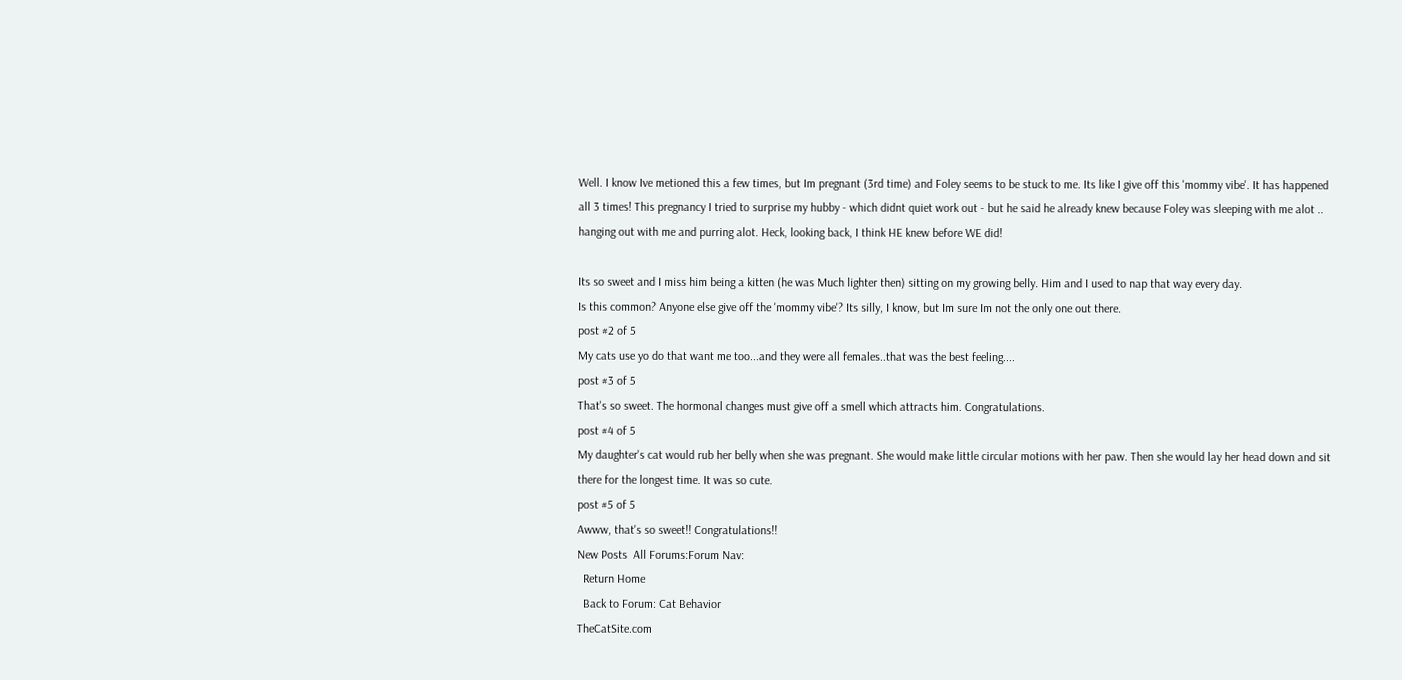Well. I know Ive metioned this a few times, but Im pregnant (3rd time) and Foley seems to be stuck to me. Its like I give off this 'mommy vibe'. It has happened all 3 times! This pregnancy I tried to surprise my hubby - which didnt quiet work out - but he said he already knew because Foley was sleeping with me alot .. hanging out with me and purring alot. Heck, looking back, I think HE knew before WE did!

Its so sweet and I miss him being a kitten (he was Much lighter then) sitting on my growing belly. Him and I used to nap that way every day.
Is this common? Anyone else give off the 'mommy vibe'? Its silly, I know, but Im sure Im not the only one out there.
post #2 of 5
My cats use yo do that want me too...and they were all females..that was the best feeling....
post #3 of 5
That's so sweet. The hormonal changes must give off a smell which attracts him. Congratulations.
post #4 of 5
My daughter's cat would rub her belly when she was pregnant. She would make little circular motions with her paw. Then she would lay her head down and sit there for the longest time. It was so cute.
post #5 of 5
Awww, that's so sweet!! Congratulations!!
New Posts  All Forums:Forum Nav:
  Return Home
  Back to Forum: Cat Behavior
TheCatSite.com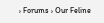› Forums › Our Feline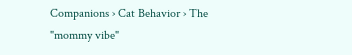Companions › Cat Behavior › The "mommy vibe"